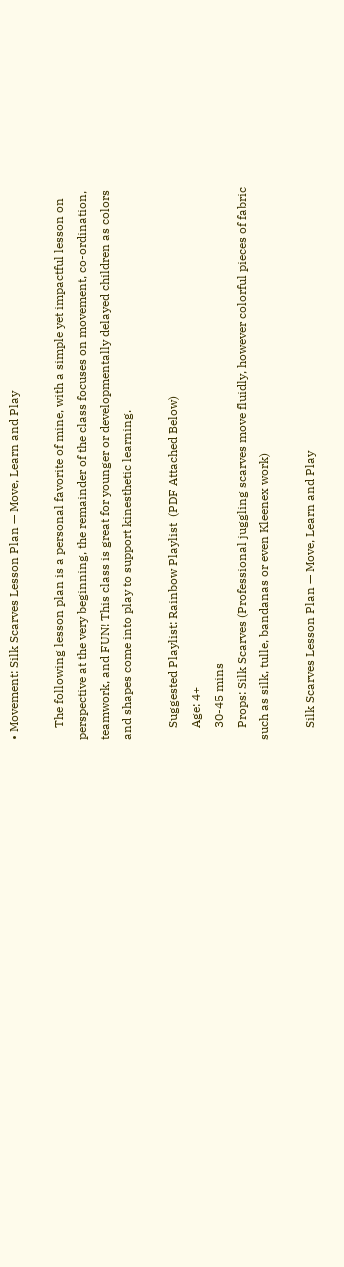• Movement: Silk Scarves Lesson Plan — Move, Learn and Play

    The following lesson plan is a personal favorite of mine, with a simple yet impactful lesson on perspective at the very beginning, the remainder of the class focuses on movement, co-ordination, teamwork, and FUN! This class is great for younger or developmentally delayed children as colors and shapes come into play to support kinesthetic learning.

    Suggested Playlist: Rainbow Playlist  (PDF Attached Below)
    Age: 4+
    30-45 mins
    Props: Silk Scarves (Professional juggling scarves move fluidly, however colorful pieces of fabric such as silk, tulle, bandanas or even Kleenex work)

    Silk Scarves Lesson Plan — Move, Learn and Play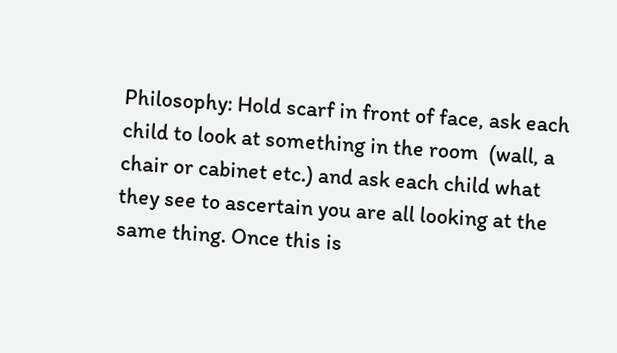Philosophy: Hold scarf in front of face, ask each child to look at something in the room  (wall, a chair or cabinet etc.) and ask each child what they see to ascertain you are all looking at the same thing. Once this is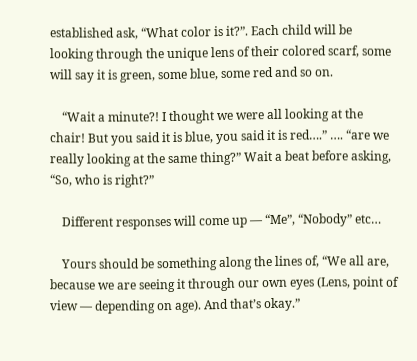established ask, “What color is it?”. Each child will be looking through the unique lens of their colored scarf, some will say it is green, some blue, some red and so on.

    “Wait a minute?! I thought we were all looking at the chair! But you said it is blue, you said it is red….” …. “are we really looking at the same thing?” Wait a beat before asking, “So, who is right?”

    Different responses will come up — “Me”, “Nobody” etc…

    Yours should be something along the lines of, “We all are, because we are seeing it through our own eyes (Lens, point of view — depending on age). And that’s okay.”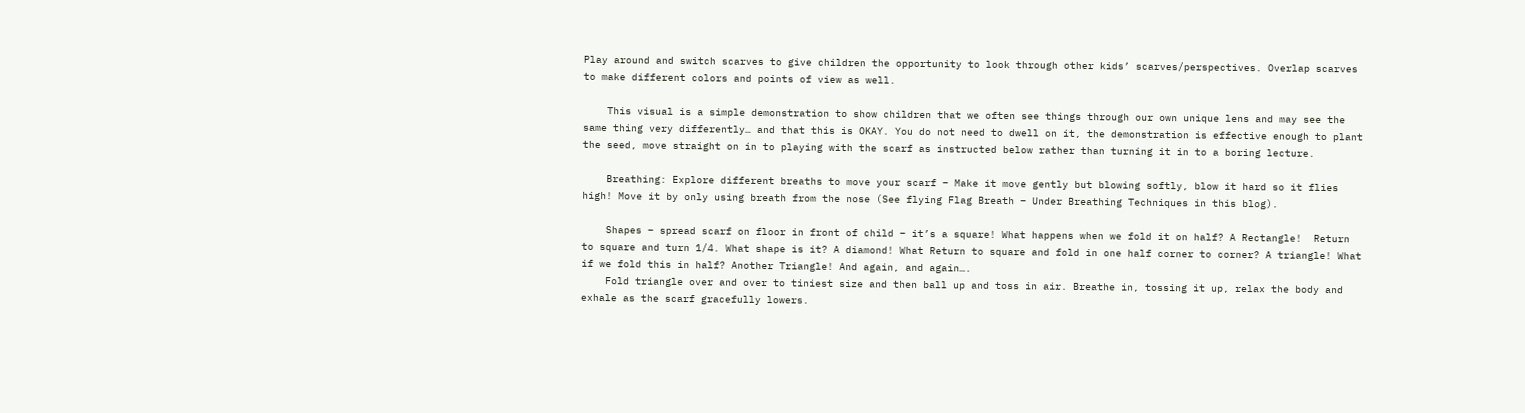Play around and switch scarves to give children the opportunity to look through other kids’ scarves/perspectives. Overlap scarves to make different colors and points of view as well.

    This visual is a simple demonstration to show children that we often see things through our own unique lens and may see the same thing very differently… and that this is OKAY. You do not need to dwell on it, the demonstration is effective enough to plant the seed, move straight on in to playing with the scarf as instructed below rather than turning it in to a boring lecture.

    Breathing: Explore different breaths to move your scarf – Make it move gently but blowing softly, blow it hard so it flies high! Move it by only using breath from the nose (See flying Flag Breath – Under Breathing Techniques in this blog).

    Shapes – spread scarf on floor in front of child – it’s a square! What happens when we fold it on half? A Rectangle!  Return to square and turn 1/4. What shape is it? A diamond! What Return to square and fold in one half corner to corner? A triangle! What if we fold this in half? Another Triangle! And again, and again….
    Fold triangle over and over to tiniest size and then ball up and toss in air. Breathe in, tossing it up, relax the body and exhale as the scarf gracefully lowers.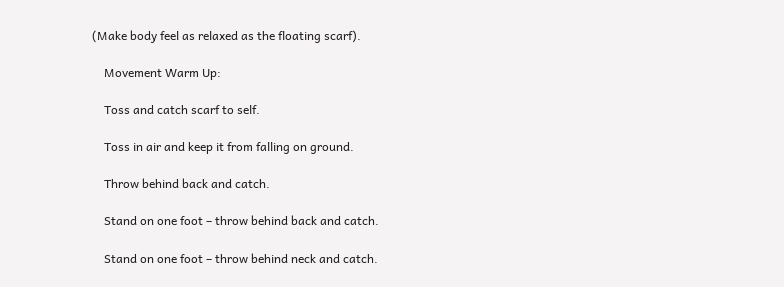(Make body feel as relaxed as the floating scarf).

    Movement Warm Up:

    Toss and catch scarf to self.

    Toss in air and keep it from falling on ground.

    Throw behind back and catch.

    Stand on one foot – throw behind back and catch.

    Stand on one foot – throw behind neck and catch.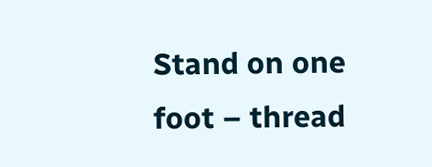Stand on one foot – thread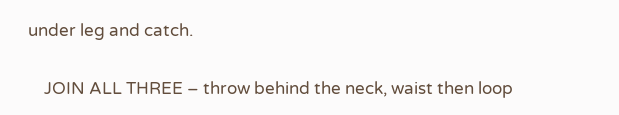under leg and catch.

    JOIN ALL THREE – throw behind the neck, waist then loop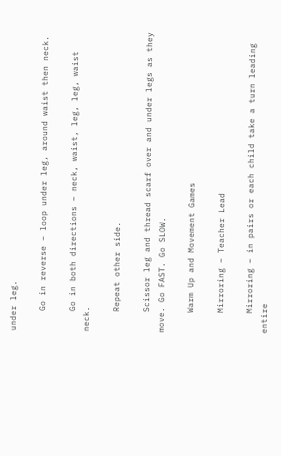under leg.

    Go in reverse – loop under leg, around waist then neck.

    Go in both directions – neck, waist, leg, leg, waist neck.

    Repeat other side.

    Scissor leg and thread scarf over and under legs as they move. Go FAST. Go SLOW.

    Warm Up and Movement Games

    Mirroring – Teacher Lead

    Mirroring – in pairs or each child take a turn leading entire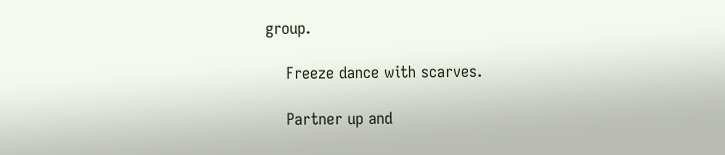group.

    Freeze dance with scarves.

    Partner up and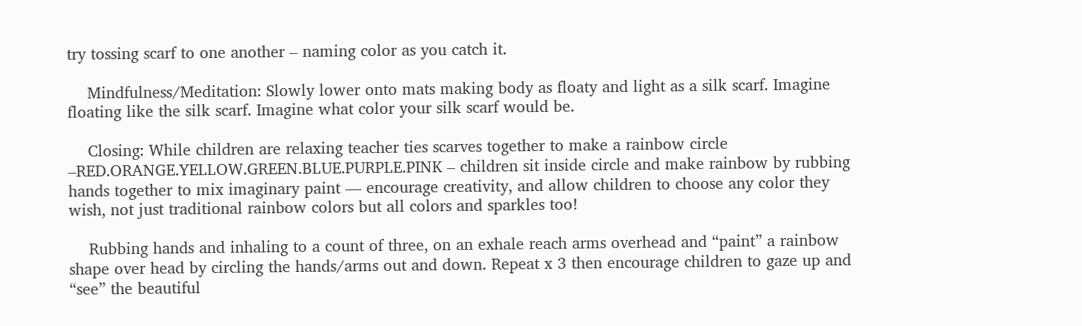try tossing scarf to one another – naming color as you catch it.

    Mindfulness/Meditation: Slowly lower onto mats making body as floaty and light as a silk scarf. Imagine floating like the silk scarf. Imagine what color your silk scarf would be.

    Closing: While children are relaxing teacher ties scarves together to make a rainbow circle –RED.ORANGE.YELLOW.GREEN.BLUE.PURPLE.PINK – children sit inside circle and make rainbow by rubbing hands together to mix imaginary paint — encourage creativity, and allow children to choose any color they wish, not just traditional rainbow colors but all colors and sparkles too!

    Rubbing hands and inhaling to a count of three, on an exhale reach arms overhead and “paint” a rainbow shape over head by circling the hands/arms out and down. Repeat x 3 then encourage children to gaze up and “see” the beautiful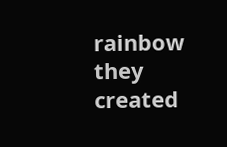rainbow they created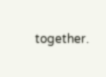together.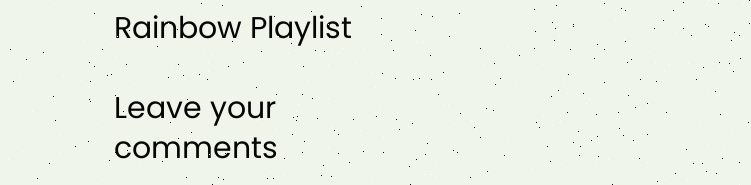Rainbow Playlist

Leave your comments